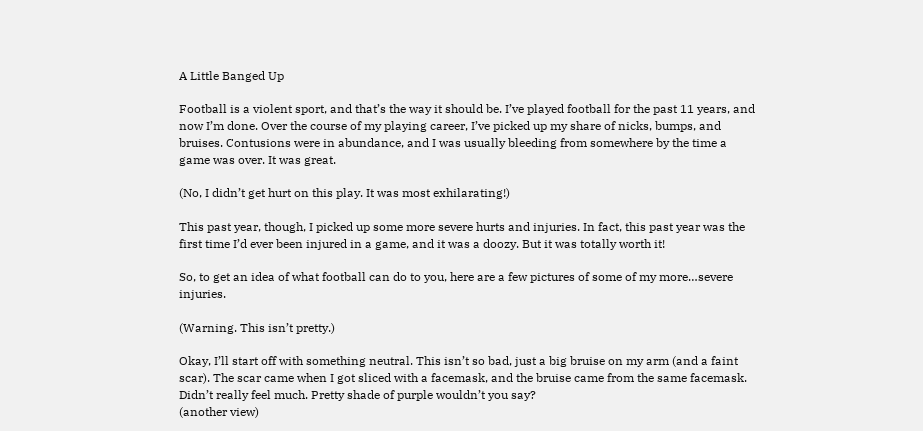A Little Banged Up

Football is a violent sport, and that’s the way it should be. I’ve played football for the past 11 years, and now I’m done. Over the course of my playing career, I’ve picked up my share of nicks, bumps, and bruises. Contusions were in abundance, and I was usually bleeding from somewhere by the time a game was over. It was great.

(No, I didn’t get hurt on this play. It was most exhilarating!)

This past year, though, I picked up some more severe hurts and injuries. In fact, this past year was the first time I’d ever been injured in a game, and it was a doozy. But it was totally worth it!

So, to get an idea of what football can do to you, here are a few pictures of some of my more…severe injuries.

(Warning. This isn’t pretty.)

Okay, I’ll start off with something neutral. This isn’t so bad, just a big bruise on my arm (and a faint scar). The scar came when I got sliced with a facemask, and the bruise came from the same facemask. Didn’t really feel much. Pretty shade of purple wouldn’t you say?
(another view)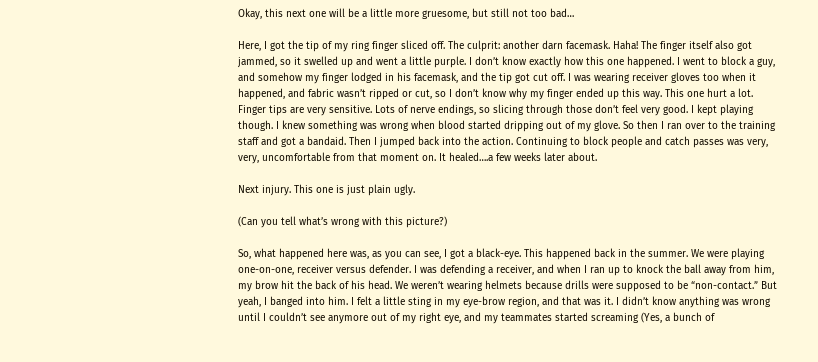Okay, this next one will be a little more gruesome, but still not too bad…

Here, I got the tip of my ring finger sliced off. The culprit: another darn facemask. Haha! The finger itself also got jammed, so it swelled up and went a little purple. I don’t know exactly how this one happened. I went to block a guy, and somehow my finger lodged in his facemask, and the tip got cut off. I was wearing receiver gloves too when it happened, and fabric wasn’t ripped or cut, so I don’t know why my finger ended up this way. This one hurt a lot. Finger tips are very sensitive. Lots of nerve endings, so slicing through those don’t feel very good. I kept playing though. I knew something was wrong when blood started dripping out of my glove. So then I ran over to the training staff and got a bandaid. Then I jumped back into the action. Continuing to block people and catch passes was very, very, uncomfortable from that moment on. It healed….a few weeks later about.

Next injury. This one is just plain ugly.

(Can you tell what’s wrong with this picture?)

So, what happened here was, as you can see, I got a black-eye. This happened back in the summer. We were playing one-on-one, receiver versus defender. I was defending a receiver, and when I ran up to knock the ball away from him, my brow hit the back of his head. We weren’t wearing helmets because drills were supposed to be “non-contact.” But yeah, I banged into him. I felt a little sting in my eye-brow region, and that was it. I didn’t know anything was wrong until I couldn’t see anymore out of my right eye, and my teammates started screaming (Yes, a bunch of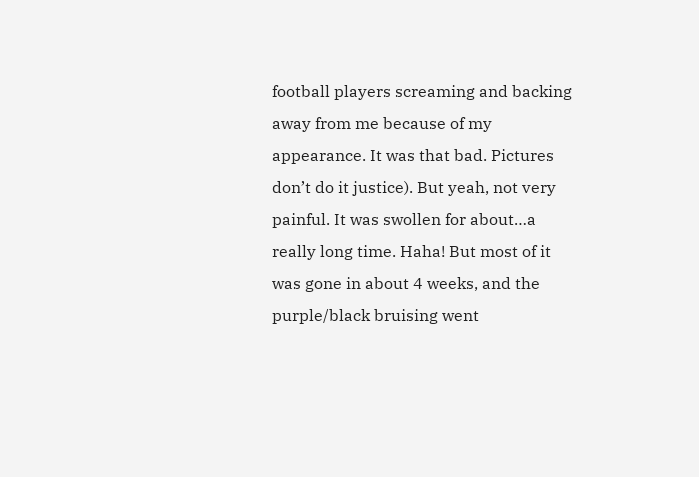football players screaming and backing away from me because of my appearance. It was that bad. Pictures don’t do it justice). But yeah, not very painful. It was swollen for about…a really long time. Haha! But most of it was gone in about 4 weeks, and the purple/black bruising went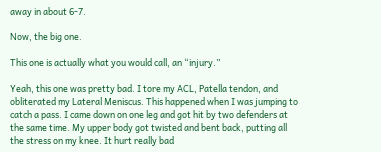away in about 6-7.

Now, the big one.

This one is actually what you would call, an “injury.”

Yeah, this one was pretty bad. I tore my ACL, Patella tendon, and obliterated my Lateral Meniscus. This happened when I was jumping to catch a pass. I came down on one leg and got hit by two defenders at the same time. My upper body got twisted and bent back, putting all the stress on my knee. It hurt really bad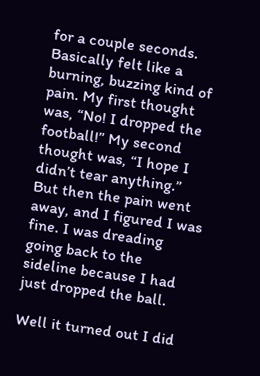for a couple seconds. Basically felt like a burning, buzzing kind of pain. My first thought was, “No! I dropped the football!” My second thought was, “I hope I didn’t tear anything.” But then the pain went away, and I figured I was fine. I was dreading going back to the sideline because I had just dropped the ball.

Well it turned out I did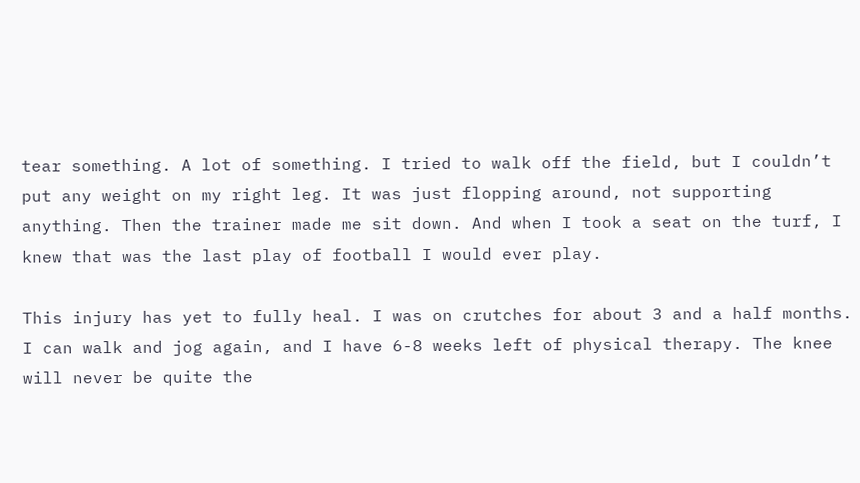tear something. A lot of something. I tried to walk off the field, but I couldn’t put any weight on my right leg. It was just flopping around, not supporting anything. Then the trainer made me sit down. And when I took a seat on the turf, I knew that was the last play of football I would ever play.

This injury has yet to fully heal. I was on crutches for about 3 and a half months. I can walk and jog again, and I have 6-8 weeks left of physical therapy. The knee will never be quite the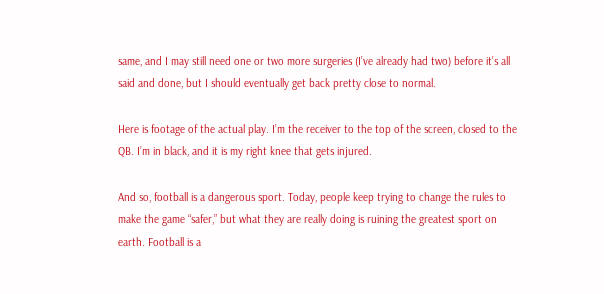same, and I may still need one or two more surgeries (I’ve already had two) before it’s all said and done, but I should eventually get back pretty close to normal.

Here is footage of the actual play. I’m the receiver to the top of the screen, closed to the QB. I’m in black, and it is my right knee that gets injured.

And so, football is a dangerous sport. Today, people keep trying to change the rules to make the game “safer,” but what they are really doing is ruining the greatest sport on earth. Football is a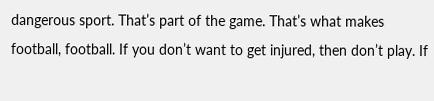dangerous sport. That’s part of the game. That’s what makes football, football. If you don’t want to get injured, then don’t play. If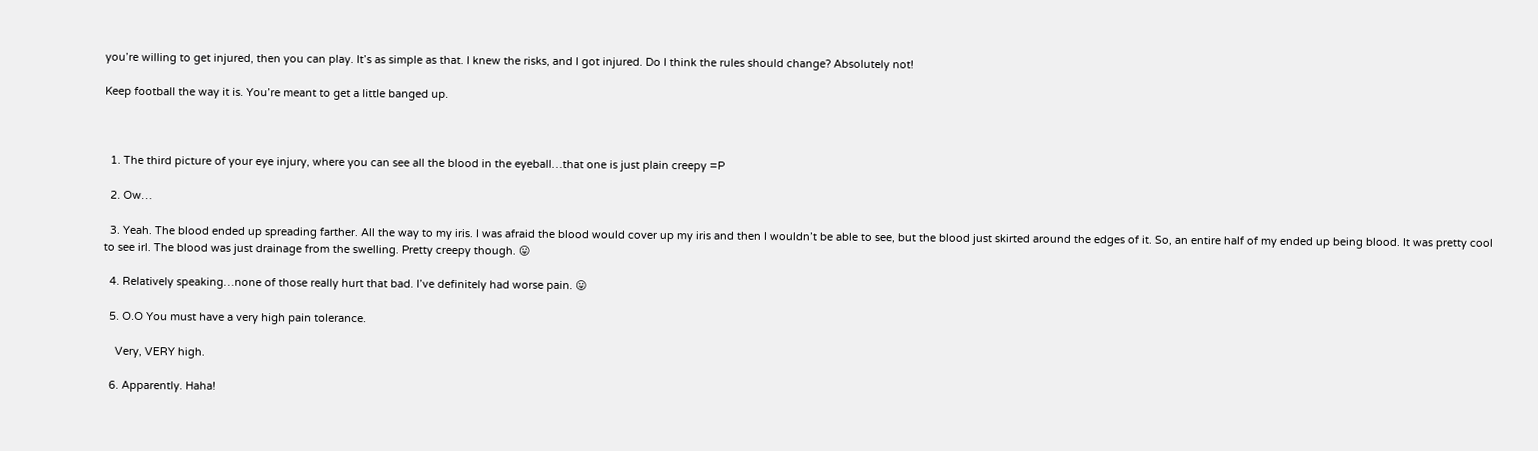you’re willing to get injured, then you can play. It’s as simple as that. I knew the risks, and I got injured. Do I think the rules should change? Absolutely not!

Keep football the way it is. You’re meant to get a little banged up.



  1. The third picture of your eye injury, where you can see all the blood in the eyeball…that one is just plain creepy =P

  2. Ow…

  3. Yeah. The blood ended up spreading farther. All the way to my iris. I was afraid the blood would cover up my iris and then I wouldn’t be able to see, but the blood just skirted around the edges of it. So, an entire half of my ended up being blood. It was pretty cool to see irl. The blood was just drainage from the swelling. Pretty creepy though. 😛

  4. Relatively speaking…none of those really hurt that bad. I’ve definitely had worse pain. 😛

  5. O.O You must have a very high pain tolerance.

    Very, VERY high.

  6. Apparently. Haha!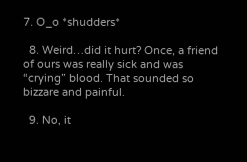7. O_o *shudders*

  8. Weird…did it hurt? Once, a friend of ours was really sick and was “crying” blood. That sounded so bizzare and painful.

  9. No, it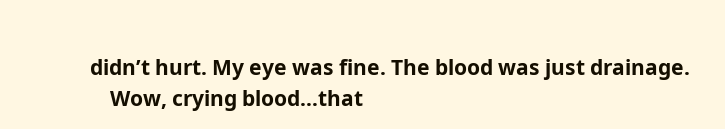didn’t hurt. My eye was fine. The blood was just drainage.
    Wow, crying blood…that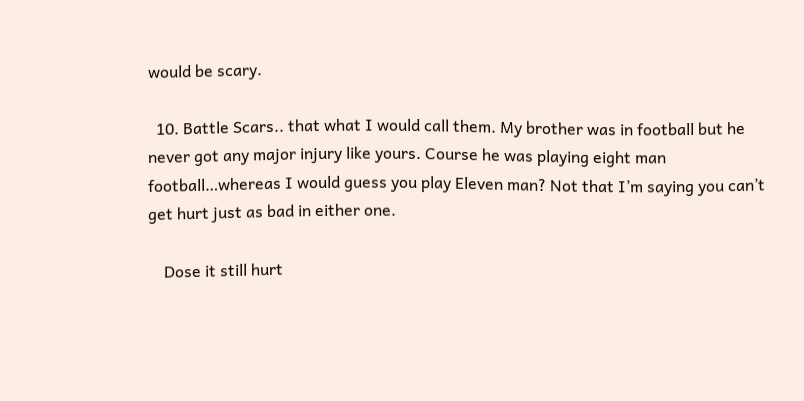would be scary.

  10. Battle Scars.. that what I would call them. My brother was in football but he never got any major injury like yours. Course he was playing eight man football…whereas I would guess you play Eleven man? Not that I’m saying you can’t get hurt just as bad in either one.

    Dose it still hurt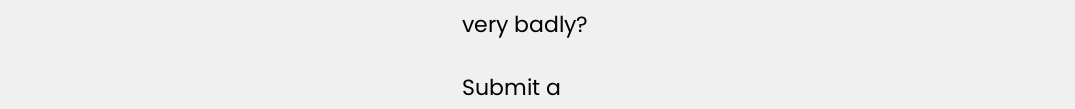very badly?

Submit a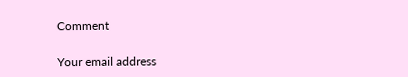Comment

Your email address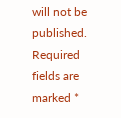will not be published. Required fields are marked *